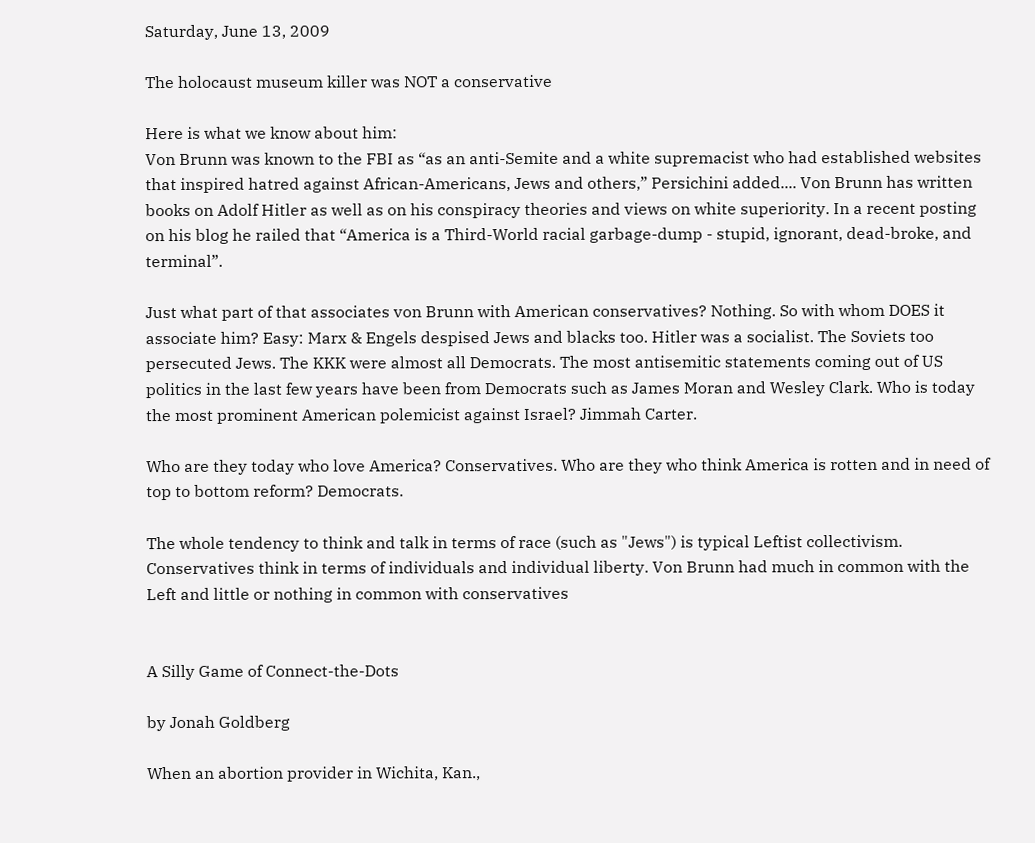Saturday, June 13, 2009

The holocaust museum killer was NOT a conservative

Here is what we know about him:
Von Brunn was known to the FBI as “as an anti-Semite and a white supremacist who had established websites that inspired hatred against African-Americans, Jews and others,” Persichini added.... Von Brunn has written books on Adolf Hitler as well as on his conspiracy theories and views on white superiority. In a recent posting on his blog he railed that “America is a Third-World racial garbage-dump - stupid, ignorant, dead-broke, and terminal”.

Just what part of that associates von Brunn with American conservatives? Nothing. So with whom DOES it associate him? Easy: Marx & Engels despised Jews and blacks too. Hitler was a socialist. The Soviets too persecuted Jews. The KKK were almost all Democrats. The most antisemitic statements coming out of US politics in the last few years have been from Democrats such as James Moran and Wesley Clark. Who is today the most prominent American polemicist against Israel? Jimmah Carter.

Who are they today who love America? Conservatives. Who are they who think America is rotten and in need of top to bottom reform? Democrats.

The whole tendency to think and talk in terms of race (such as "Jews") is typical Leftist collectivism. Conservatives think in terms of individuals and individual liberty. Von Brunn had much in common with the Left and little or nothing in common with conservatives


A Silly Game of Connect-the-Dots

by Jonah Goldberg

When an abortion provider in Wichita, Kan.,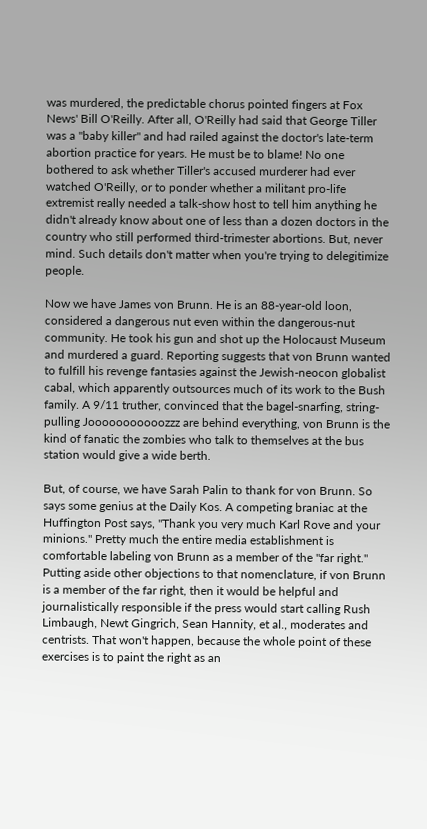was murdered, the predictable chorus pointed fingers at Fox News' Bill O'Reilly. After all, O'Reilly had said that George Tiller was a "baby killer" and had railed against the doctor's late-term abortion practice for years. He must be to blame! No one bothered to ask whether Tiller's accused murderer had ever watched O'Reilly, or to ponder whether a militant pro-life extremist really needed a talk-show host to tell him anything he didn't already know about one of less than a dozen doctors in the country who still performed third-trimester abortions. But, never mind. Such details don't matter when you're trying to delegitimize people.

Now we have James von Brunn. He is an 88-year-old loon, considered a dangerous nut even within the dangerous-nut community. He took his gun and shot up the Holocaust Museum and murdered a guard. Reporting suggests that von Brunn wanted to fulfill his revenge fantasies against the Jewish-neocon globalist cabal, which apparently outsources much of its work to the Bush family. A 9/11 truther, convinced that the bagel-snarfing, string-pulling Jooooooooooozzz are behind everything, von Brunn is the kind of fanatic the zombies who talk to themselves at the bus station would give a wide berth.

But, of course, we have Sarah Palin to thank for von Brunn. So says some genius at the Daily Kos. A competing braniac at the Huffington Post says, "Thank you very much Karl Rove and your minions." Pretty much the entire media establishment is comfortable labeling von Brunn as a member of the "far right." Putting aside other objections to that nomenclature, if von Brunn is a member of the far right, then it would be helpful and journalistically responsible if the press would start calling Rush Limbaugh, Newt Gingrich, Sean Hannity, et al., moderates and centrists. That won't happen, because the whole point of these exercises is to paint the right as an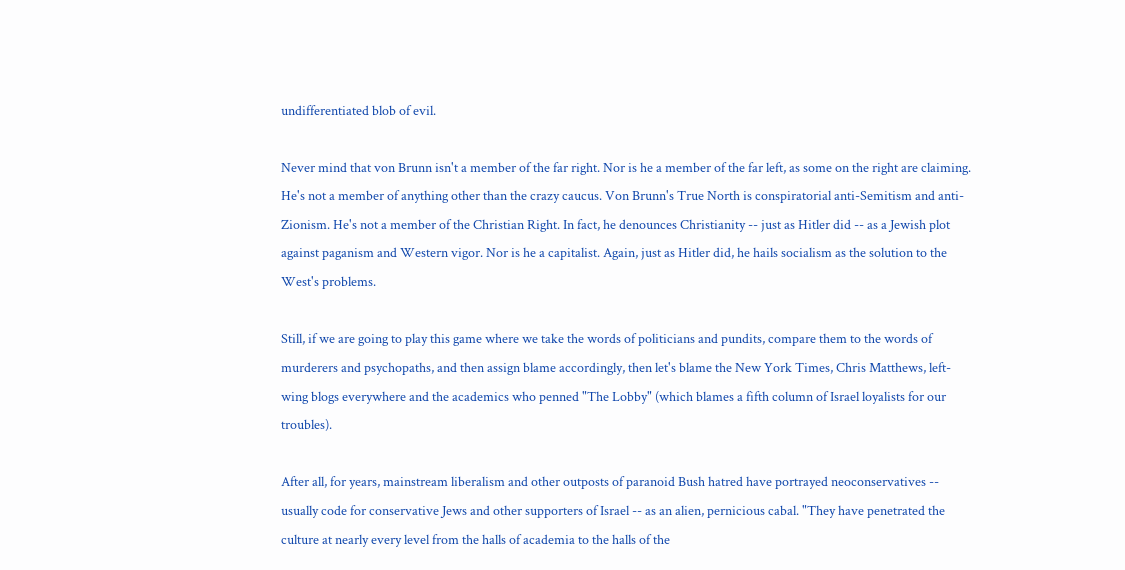undifferentiated blob of evil.

Never mind that von Brunn isn't a member of the far right. Nor is he a member of the far left, as some on the right are claiming. He's not a member of anything other than the crazy caucus. Von Brunn's True North is conspiratorial anti-Semitism and anti-Zionism. He's not a member of the Christian Right. In fact, he denounces Christianity -- just as Hitler did -- as a Jewish plot against paganism and Western vigor. Nor is he a capitalist. Again, just as Hitler did, he hails socialism as the solution to the West's problems.

Still, if we are going to play this game where we take the words of politicians and pundits, compare them to the words of murderers and psychopaths, and then assign blame accordingly, then let's blame the New York Times, Chris Matthews, left-wing blogs everywhere and the academics who penned "The Lobby" (which blames a fifth column of Israel loyalists for our troubles).

After all, for years, mainstream liberalism and other outposts of paranoid Bush hatred have portrayed neoconservatives -- usually code for conservative Jews and other supporters of Israel -- as an alien, pernicious cabal. "They have penetrated the culture at nearly every level from the halls of academia to the halls of the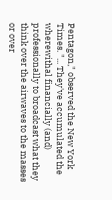Pentagon," observed the New York Times. "... They've accumulated the wherewithal financially (and) professionally to broadcast what they think over the airwaves to the masses or over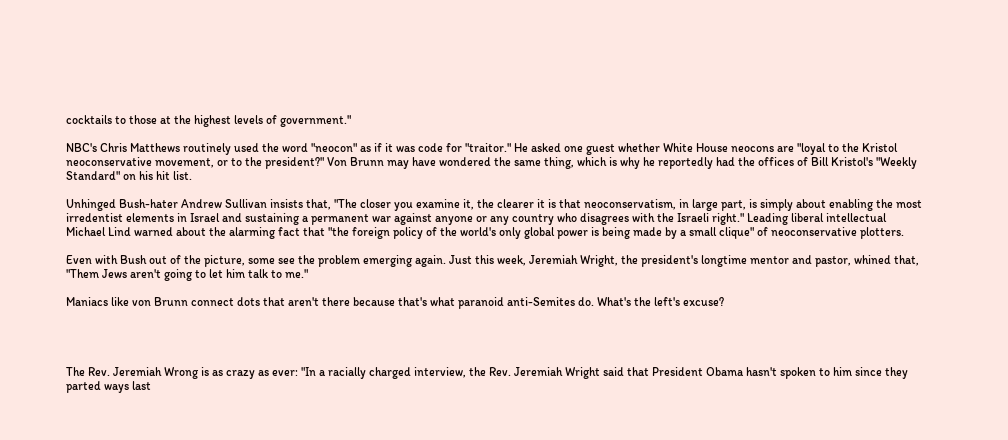cocktails to those at the highest levels of government."

NBC's Chris Matthews routinely used the word "neocon" as if it was code for "traitor." He asked one guest whether White House neocons are "loyal to the Kristol neoconservative movement, or to the president?" Von Brunn may have wondered the same thing, which is why he reportedly had the offices of Bill Kristol's "Weekly Standard" on his hit list.

Unhinged Bush-hater Andrew Sullivan insists that, "The closer you examine it, the clearer it is that neoconservatism, in large part, is simply about enabling the most irredentist elements in Israel and sustaining a permanent war against anyone or any country who disagrees with the Israeli right." Leading liberal intellectual Michael Lind warned about the alarming fact that "the foreign policy of the world's only global power is being made by a small clique" of neoconservative plotters.

Even with Bush out of the picture, some see the problem emerging again. Just this week, Jeremiah Wright, the president's longtime mentor and pastor, whined that, "Them Jews aren't going to let him talk to me."

Maniacs like von Brunn connect dots that aren't there because that's what paranoid anti-Semites do. What's the left's excuse?




The Rev. Jeremiah Wrong is as crazy as ever: "In a racially charged interview, the Rev. Jeremiah Wright said that President Obama hasn't spoken to him since they parted ways last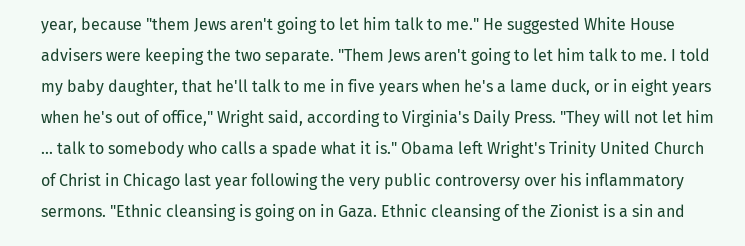year, because "them Jews aren't going to let him talk to me." He suggested White House advisers were keeping the two separate. "Them Jews aren't going to let him talk to me. I told my baby daughter, that he'll talk to me in five years when he's a lame duck, or in eight years when he's out of office," Wright said, according to Virginia's Daily Press. "They will not let him ... talk to somebody who calls a spade what it is." Obama left Wright's Trinity United Church of Christ in Chicago last year following the very public controversy over his inflammatory sermons. "Ethnic cleansing is going on in Gaza. Ethnic cleansing of the Zionist is a sin and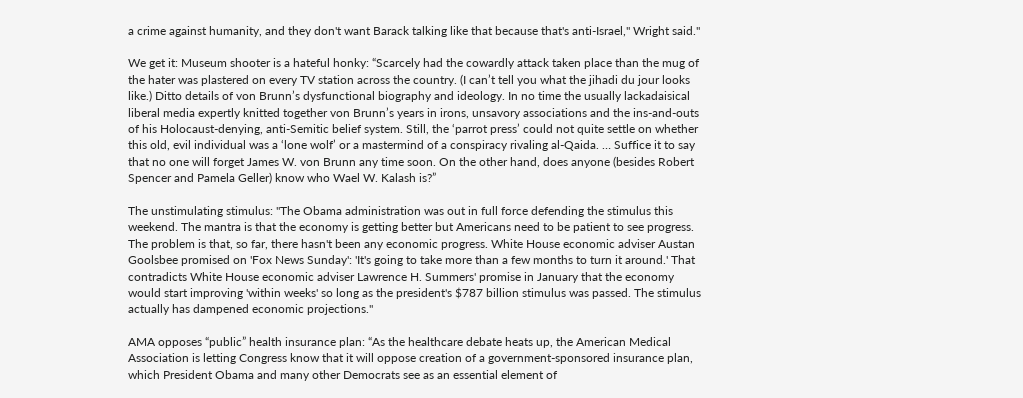a crime against humanity, and they don't want Barack talking like that because that's anti-Israel," Wright said."

We get it: Museum shooter is a hateful honky: “Scarcely had the cowardly attack taken place than the mug of the hater was plastered on every TV station across the country. (I can’t tell you what the jihadi du jour looks like.) Ditto details of von Brunn’s dysfunctional biography and ideology. In no time the usually lackadaisical liberal media expertly knitted together von Brunn’s years in irons, unsavory associations and the ins-and-outs of his Holocaust-denying, anti-Semitic belief system. Still, the ‘parrot press’ could not quite settle on whether this old, evil individual was a ‘lone wolf’ or a mastermind of a conspiracy rivaling al-Qaida. … Suffice it to say that no one will forget James W. von Brunn any time soon. On the other hand, does anyone (besides Robert Spencer and Pamela Geller) know who Wael W. Kalash is?”

The unstimulating stimulus: "The Obama administration was out in full force defending the stimulus this weekend. The mantra is that the economy is getting better but Americans need to be patient to see progress. The problem is that, so far, there hasn't been any economic progress. White House economic adviser Austan Goolsbee promised on 'Fox News Sunday': 'It's going to take more than a few months to turn it around.' That contradicts White House economic adviser Lawrence H. Summers' promise in January that the economy would start improving 'within weeks' so long as the president's $787 billion stimulus was passed. The stimulus actually has dampened economic projections."

AMA opposes “public” health insurance plan: “As the healthcare debate heats up, the American Medical Association is letting Congress know that it will oppose creation of a government-sponsored insurance plan, which President Obama and many other Democrats see as an essential element of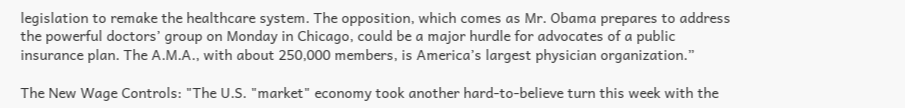legislation to remake the healthcare system. The opposition, which comes as Mr. Obama prepares to address the powerful doctors’ group on Monday in Chicago, could be a major hurdle for advocates of a public insurance plan. The A.M.A., with about 250,000 members, is America’s largest physician organization.”

The New Wage Controls: "The U.S. "market" economy took another hard-to-believe turn this week with the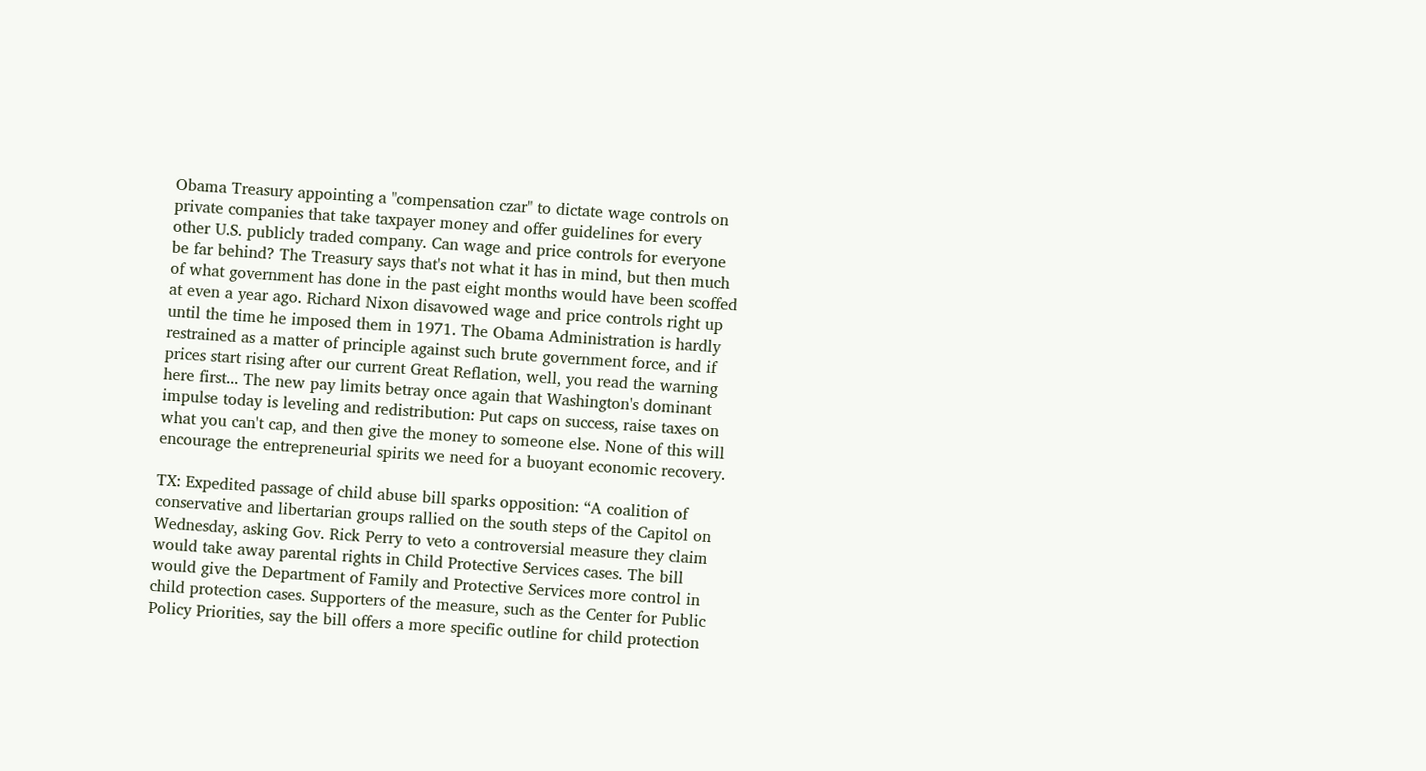Obama Treasury appointing a "compensation czar" to dictate wage controls on private companies that take taxpayer money and offer guidelines for every other U.S. publicly traded company. Can wage and price controls for everyone be far behind? The Treasury says that's not what it has in mind, but then much of what government has done in the past eight months would have been scoffed at even a year ago. Richard Nixon disavowed wage and price controls right up until the time he imposed them in 1971. The Obama Administration is hardly restrained as a matter of principle against such brute government force, and if prices start rising after our current Great Reflation, well, you read the warning here first... The new pay limits betray once again that Washington's dominant impulse today is leveling and redistribution: Put caps on success, raise taxes on what you can't cap, and then give the money to someone else. None of this will encourage the entrepreneurial spirits we need for a buoyant economic recovery.

TX: Expedited passage of child abuse bill sparks opposition: “A coalition of conservative and libertarian groups rallied on the south steps of the Capitol on Wednesday, asking Gov. Rick Perry to veto a controversial measure they claim would take away parental rights in Child Protective Services cases. The bill would give the Department of Family and Protective Services more control in child protection cases. Supporters of the measure, such as the Center for Public Policy Priorities, say the bill offers a more specific outline for child protection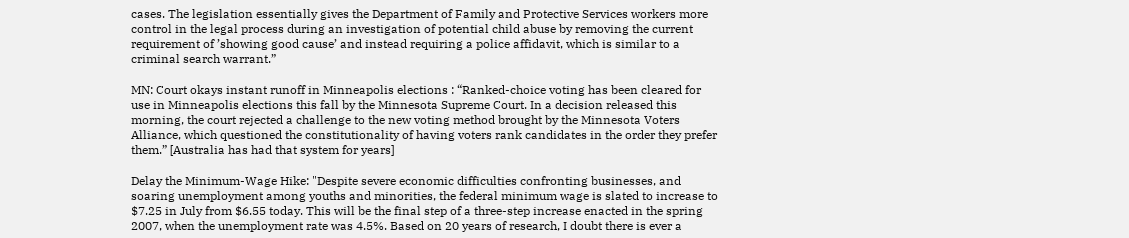cases. The legislation essentially gives the Department of Family and Protective Services workers more control in the legal process during an investigation of potential child abuse by removing the current requirement of ’showing good cause’ and instead requiring a police affidavit, which is similar to a criminal search warrant.”

MN: Court okays instant runoff in Minneapolis elections : “Ranked-choice voting has been cleared for use in Minneapolis elections this fall by the Minnesota Supreme Court. In a decision released this morning, the court rejected a challenge to the new voting method brought by the Minnesota Voters Alliance, which questioned the constitutionality of having voters rank candidates in the order they prefer them.” [Australia has had that system for years]

Delay the Minimum-Wage Hike: "Despite severe economic difficulties confronting businesses, and soaring unemployment among youths and minorities, the federal minimum wage is slated to increase to $7.25 in July from $6.55 today. This will be the final step of a three-step increase enacted in the spring 2007, when the unemployment rate was 4.5%. Based on 20 years of research, I doubt there is ever a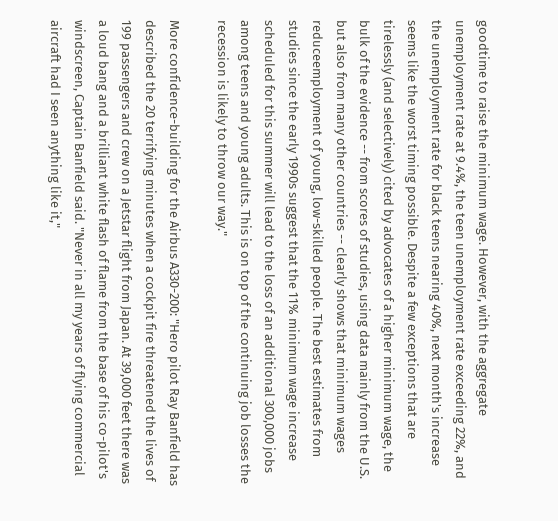goodtime to raise the minimum wage. However, with the aggregate unemployment rate at 9.4%, the teen unemployment rate exceeding 22%, and the unemployment rate for black teens nearing 40%, next month's increase seems like the worst timing possible. Despite a few exceptions that are tirelessly (and selectively) cited by advocates of a higher minimum wage, the bulk of the evidence -- from scores of studies, using data mainly from the U.S. but also from many other countries -- clearly shows that minimum wages reduceemployment of young, low-skilled people. The best estimates from studies since the early 1990s suggest that the 11% minimum wage increase scheduled for this summer will lead to the loss of an additional 300,000 jobs among teens and young adults. This is on top of the continuing job losses the recession is likely to throw our way."

More confidence-building for the Airbus A330-200: "Hero pilot Ray Banfield has described the 20 terrifying minutes when a cockpit fire threatened the lives of 199 passengers and crew on a Jetstar flight from Japan. At 39,000 feet there was a loud bang and a brilliant white flash of flame from the base of his co-pilot's windscreen, Captain Banfield said. "Never in all my years of flying commercial aircraft had I seen anything like it,"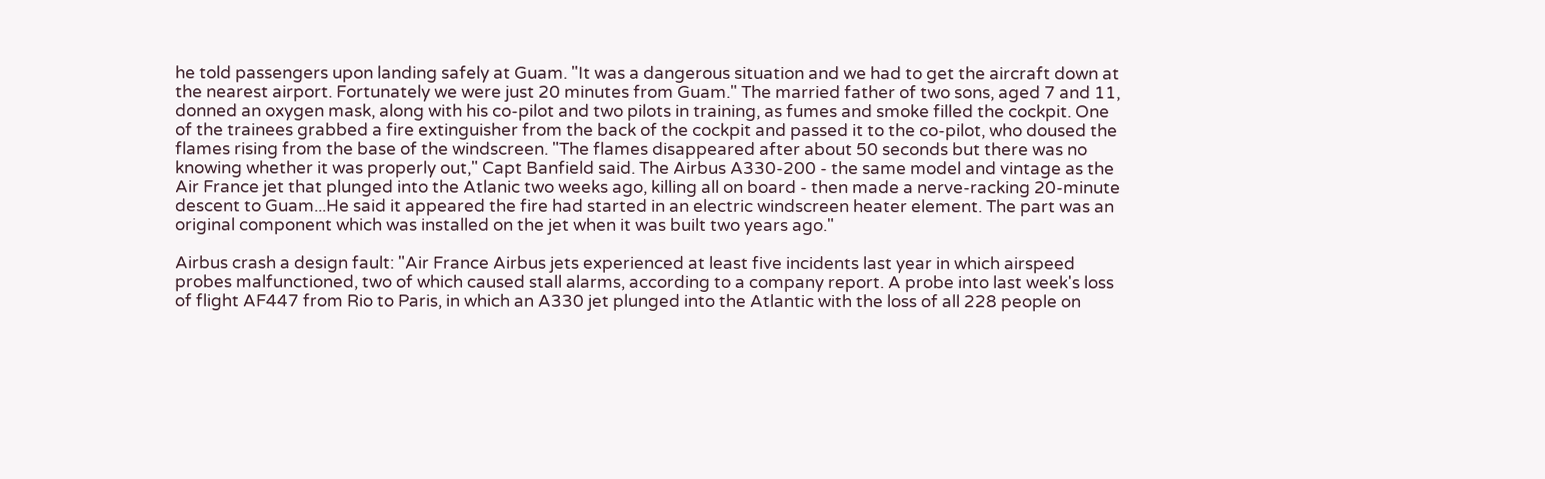he told passengers upon landing safely at Guam. "It was a dangerous situation and we had to get the aircraft down at the nearest airport. Fortunately we were just 20 minutes from Guam." The married father of two sons, aged 7 and 11, donned an oxygen mask, along with his co-pilot and two pilots in training, as fumes and smoke filled the cockpit. One of the trainees grabbed a fire extinguisher from the back of the cockpit and passed it to the co-pilot, who doused the flames rising from the base of the windscreen. "The flames disappeared after about 50 seconds but there was no knowing whether it was properly out," Capt Banfield said. The Airbus A330-200 - the same model and vintage as the Air France jet that plunged into the Atlanic two weeks ago, killing all on board - then made a nerve-racking 20-minute descent to Guam...He said it appeared the fire had started in an electric windscreen heater element. The part was an original component which was installed on the jet when it was built two years ago."

Airbus crash a design fault: "Air France Airbus jets experienced at least five incidents last year in which airspeed probes malfunctioned, two of which caused stall alarms, according to a company report. A probe into last week's loss of flight AF447 from Rio to Paris, in which an A330 jet plunged into the Atlantic with the loss of all 228 people on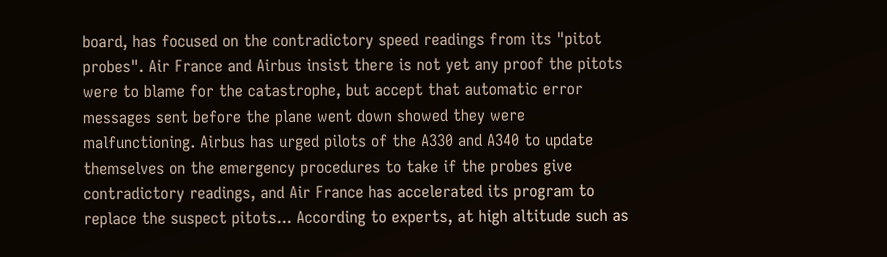board, has focused on the contradictory speed readings from its "pitot probes". Air France and Airbus insist there is not yet any proof the pitots were to blame for the catastrophe, but accept that automatic error messages sent before the plane went down showed they were malfunctioning. Airbus has urged pilots of the A330 and A340 to update themselves on the emergency procedures to take if the probes give contradictory readings, and Air France has accelerated its program to replace the suspect pitots... According to experts, at high altitude such as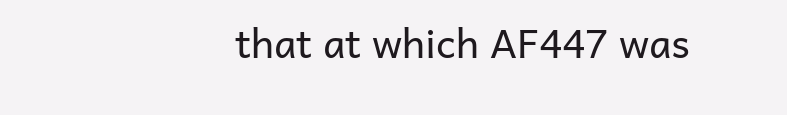that at which AF447 was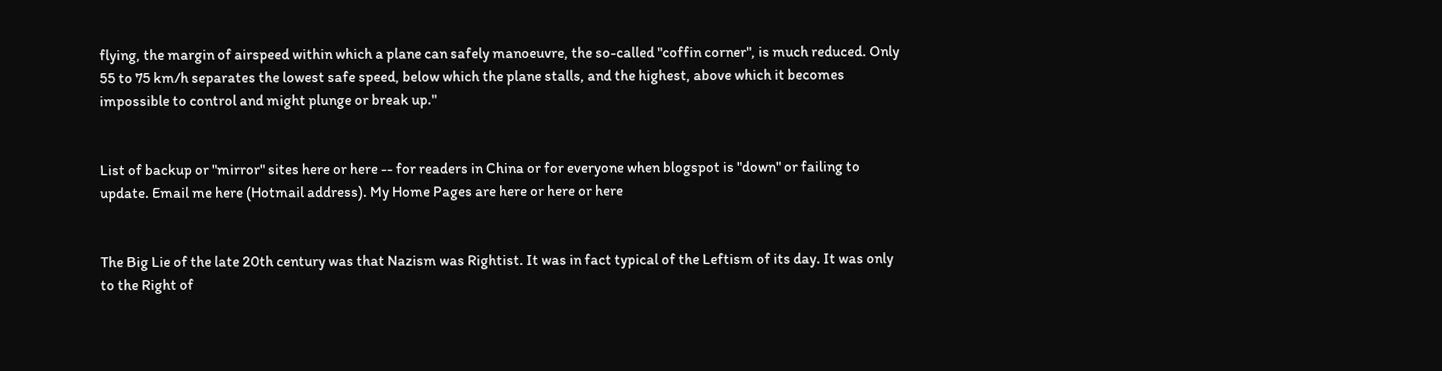flying, the margin of airspeed within which a plane can safely manoeuvre, the so-called "coffin corner", is much reduced. Only 55 to 75 km/h separates the lowest safe speed, below which the plane stalls, and the highest, above which it becomes impossible to control and might plunge or break up."


List of backup or "mirror" sites here or here -- for readers in China or for everyone when blogspot is "down" or failing to update. Email me here (Hotmail address). My Home Pages are here or here or here


The Big Lie of the late 20th century was that Nazism was Rightist. It was in fact typical of the Leftism of its day. It was only to the Right of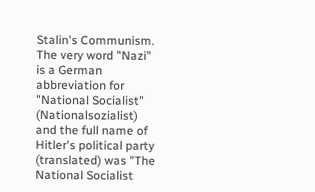Stalin's Communism. The very word "Nazi" is a German abbreviation for "National Socialist" (Nationalsozialist) and the full name of Hitler's political party (translated) was "The National Socialist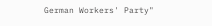German Workers' Party"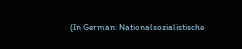(In German: Nationalsozialistische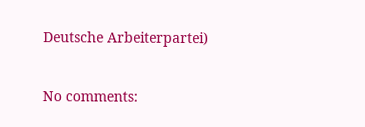Deutsche Arbeiterpartei)


No comments: